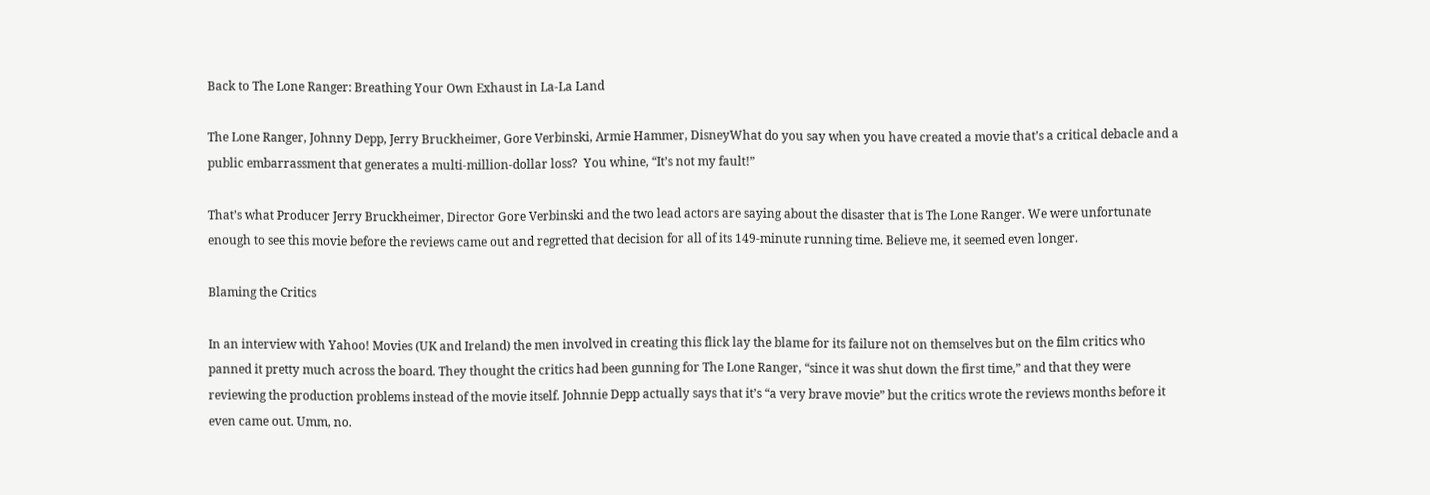Back to The Lone Ranger: Breathing Your Own Exhaust in La-La Land

The Lone Ranger, Johnny Depp, Jerry Bruckheimer, Gore Verbinski, Armie Hammer, DisneyWhat do you say when you have created a movie that’s a critical debacle and a public embarrassment that generates a multi-million-dollar loss?  You whine, “It’s not my fault!”

That’s what Producer Jerry Bruckheimer, Director Gore Verbinski and the two lead actors are saying about the disaster that is The Lone Ranger. We were unfortunate enough to see this movie before the reviews came out and regretted that decision for all of its 149-minute running time. Believe me, it seemed even longer.

Blaming the Critics

In an interview with Yahoo! Movies (UK and Ireland) the men involved in creating this flick lay the blame for its failure not on themselves but on the film critics who panned it pretty much across the board. They thought the critics had been gunning for The Lone Ranger, “since it was shut down the first time,” and that they were reviewing the production problems instead of the movie itself. Johnnie Depp actually says that it’s “a very brave movie” but the critics wrote the reviews months before it even came out. Umm, no.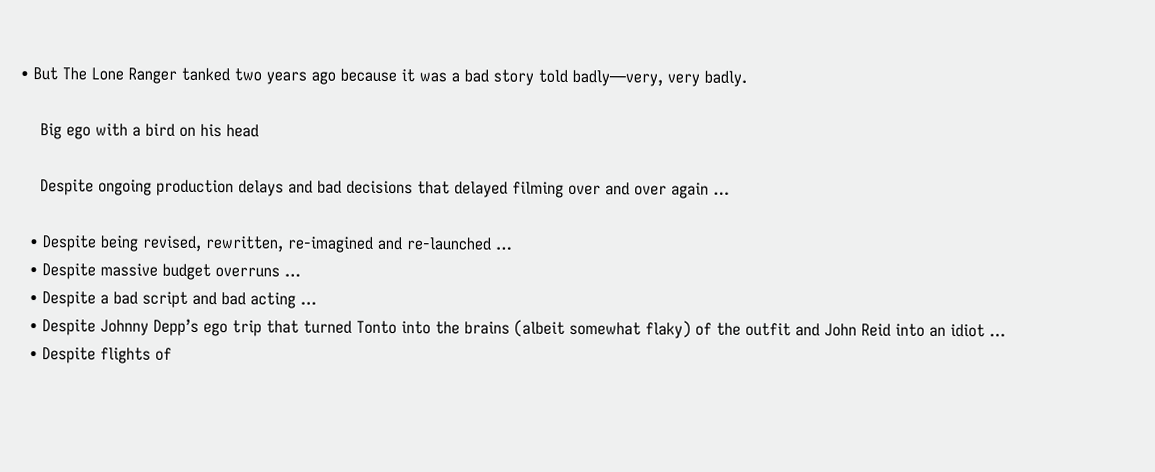• But The Lone Ranger tanked two years ago because it was a bad story told badly—very, very badly.

    Big ego with a bird on his head

    Despite ongoing production delays and bad decisions that delayed filming over and over again …

  • Despite being revised, rewritten, re-imagined and re-launched …
  • Despite massive budget overruns …
  • Despite a bad script and bad acting …
  • Despite Johnny Depp’s ego trip that turned Tonto into the brains (albeit somewhat flaky) of the outfit and John Reid into an idiot …
  • Despite flights of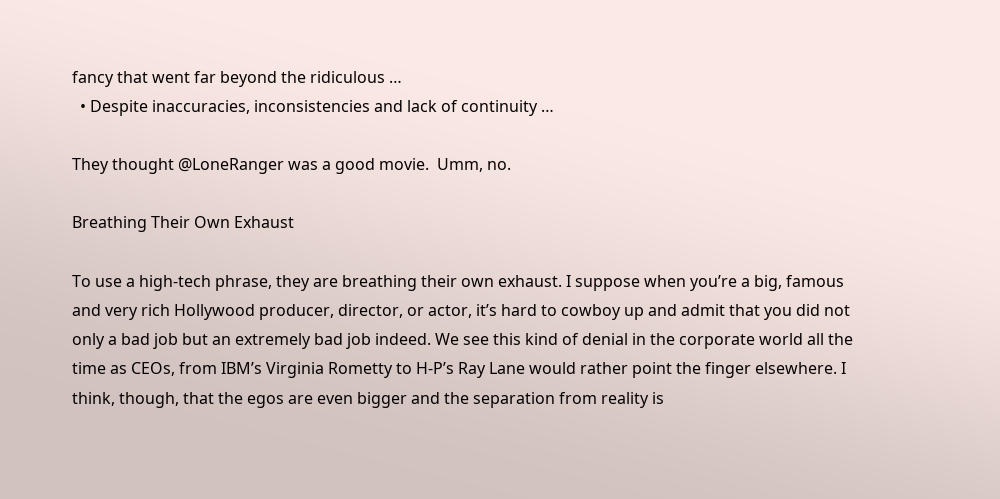fancy that went far beyond the ridiculous …
  • Despite inaccuracies, inconsistencies and lack of continuity …

They thought @LoneRanger was a good movie.  Umm, no.

Breathing Their Own Exhaust

To use a high-tech phrase, they are breathing their own exhaust. I suppose when you’re a big, famous and very rich Hollywood producer, director, or actor, it’s hard to cowboy up and admit that you did not only a bad job but an extremely bad job indeed. We see this kind of denial in the corporate world all the time as CEOs, from IBM’s Virginia Rometty to H-P’s Ray Lane would rather point the finger elsewhere. I think, though, that the egos are even bigger and the separation from reality is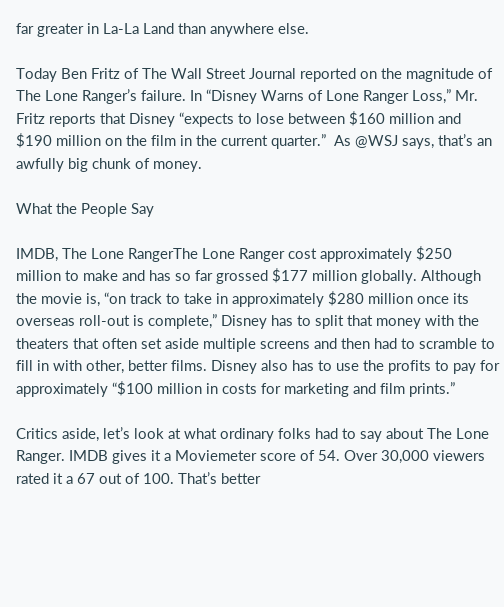far greater in La-La Land than anywhere else.

Today Ben Fritz of The Wall Street Journal reported on the magnitude of The Lone Ranger’s failure. In “Disney Warns of Lone Ranger Loss,” Mr. Fritz reports that Disney “expects to lose between $160 million and $190 million on the film in the current quarter.”  As @WSJ says, that’s an awfully big chunk of money.

What the People Say

IMDB, The Lone RangerThe Lone Ranger cost approximately $250 million to make and has so far grossed $177 million globally. Although the movie is, “on track to take in approximately $280 million once its overseas roll-out is complete,” Disney has to split that money with the theaters that often set aside multiple screens and then had to scramble to fill in with other, better films. Disney also has to use the profits to pay for approximately “$100 million in costs for marketing and film prints.”

Critics aside, let’s look at what ordinary folks had to say about The Lone Ranger. IMDB gives it a Moviemeter score of 54. Over 30,000 viewers rated it a 67 out of 100. That’s better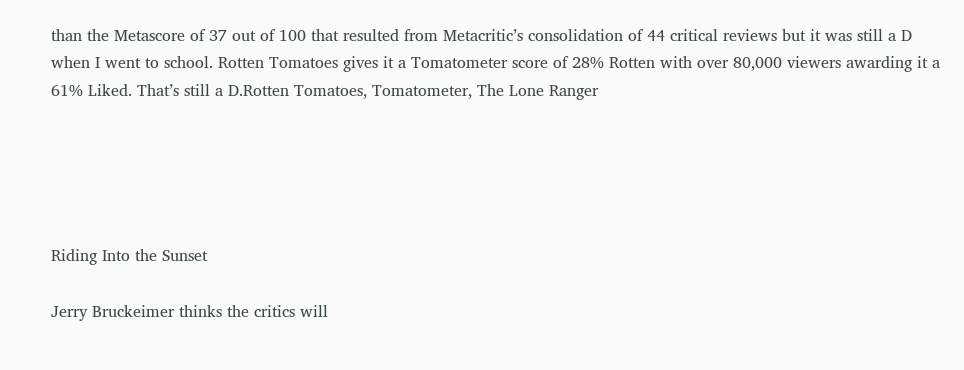than the Metascore of 37 out of 100 that resulted from Metacritic’s consolidation of 44 critical reviews but it was still a D when I went to school. Rotten Tomatoes gives it a Tomatometer score of 28% Rotten with over 80,000 viewers awarding it a 61% Liked. That’s still a D.Rotten Tomatoes, Tomatometer, The Lone Ranger





Riding Into the Sunset

Jerry Bruckeimer thinks the critics will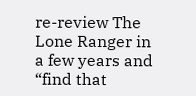re-review The Lone Ranger in a few years and “find that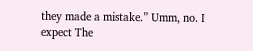they made a mistake.” Umm, no. I expect The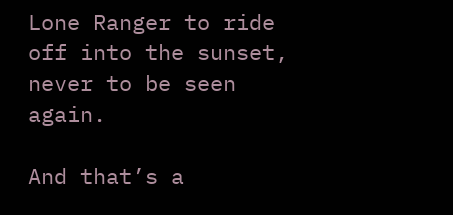Lone Ranger to ride off into the sunset, never to be seen again.

And that’s a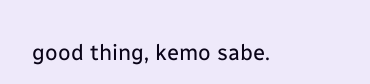good thing, kemo sabe.